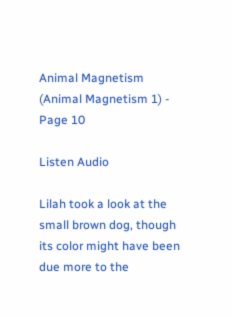Animal Magnetism (Animal Magnetism 1) - Page 10

Listen Audio

Lilah took a look at the small brown dog, though its color might have been due more to the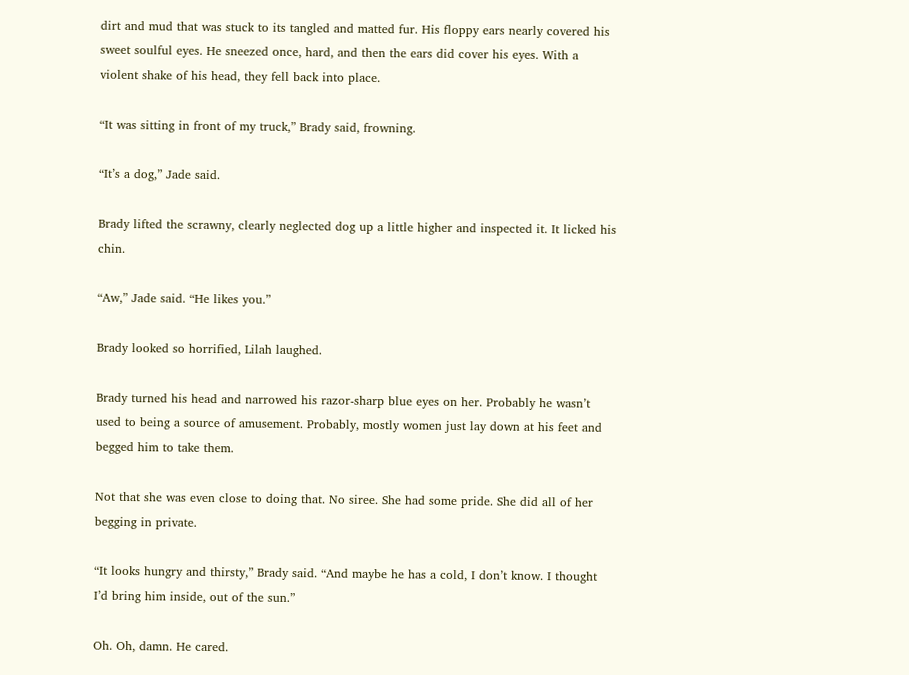dirt and mud that was stuck to its tangled and matted fur. His floppy ears nearly covered his sweet soulful eyes. He sneezed once, hard, and then the ears did cover his eyes. With a violent shake of his head, they fell back into place.

“It was sitting in front of my truck,” Brady said, frowning.

“It’s a dog,” Jade said.

Brady lifted the scrawny, clearly neglected dog up a little higher and inspected it. It licked his chin.

“Aw,” Jade said. “He likes you.”

Brady looked so horrified, Lilah laughed.

Brady turned his head and narrowed his razor-sharp blue eyes on her. Probably he wasn’t used to being a source of amusement. Probably, mostly women just lay down at his feet and begged him to take them.

Not that she was even close to doing that. No siree. She had some pride. She did all of her begging in private.

“It looks hungry and thirsty,” Brady said. “And maybe he has a cold, I don’t know. I thought I’d bring him inside, out of the sun.”

Oh. Oh, damn. He cared.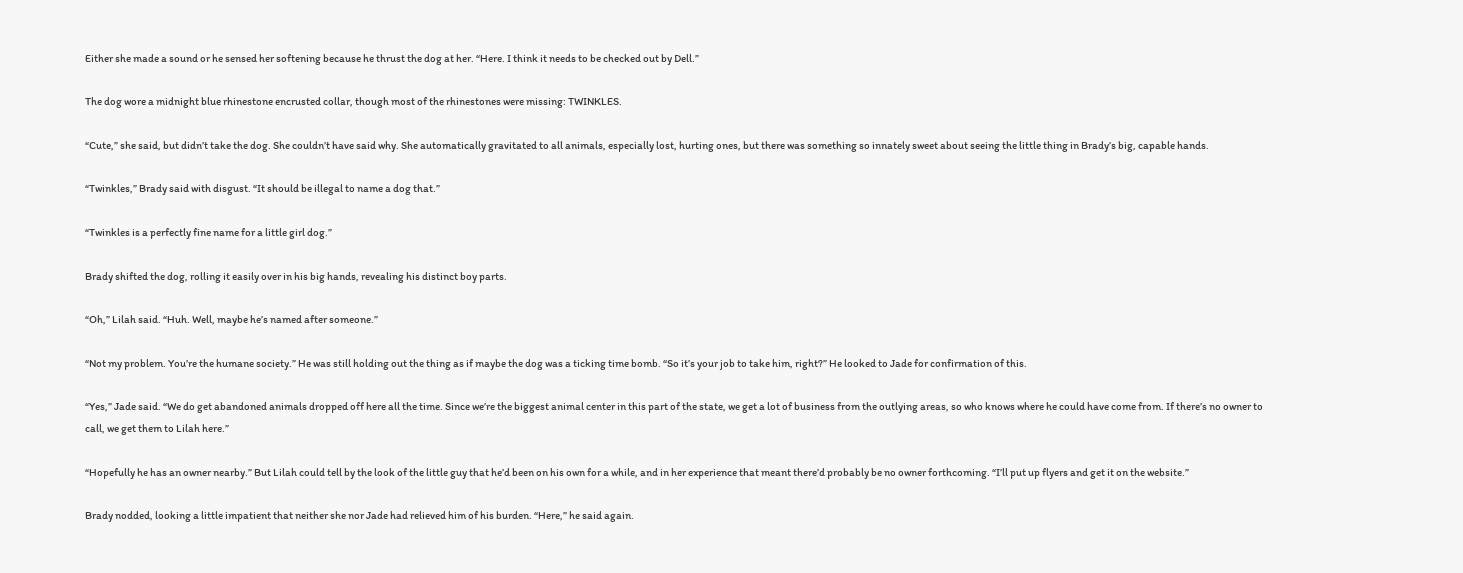Either she made a sound or he sensed her softening because he thrust the dog at her. “Here. I think it needs to be checked out by Dell.”

The dog wore a midnight blue rhinestone encrusted collar, though most of the rhinestones were missing: TWINKLES.

“Cute,” she said, but didn’t take the dog. She couldn’t have said why. She automatically gravitated to all animals, especially lost, hurting ones, but there was something so innately sweet about seeing the little thing in Brady’s big, capable hands.

“Twinkles,” Brady said with disgust. “It should be illegal to name a dog that.”

“Twinkles is a perfectly fine name for a little girl dog.”

Brady shifted the dog, rolling it easily over in his big hands, revealing his distinct boy parts.

“Oh,” Lilah said. “Huh. Well, maybe he’s named after someone.”

“Not my problem. You’re the humane society.” He was still holding out the thing as if maybe the dog was a ticking time bomb. “So it’s your job to take him, right?” He looked to Jade for confirmation of this.

“Yes,” Jade said. “We do get abandoned animals dropped off here all the time. Since we’re the biggest animal center in this part of the state, we get a lot of business from the outlying areas, so who knows where he could have come from. If there’s no owner to call, we get them to Lilah here.”

“Hopefully he has an owner nearby.” But Lilah could tell by the look of the little guy that he’d been on his own for a while, and in her experience that meant there’d probably be no owner forthcoming. “I’ll put up flyers and get it on the website.”

Brady nodded, looking a little impatient that neither she nor Jade had relieved him of his burden. “Here,” he said again.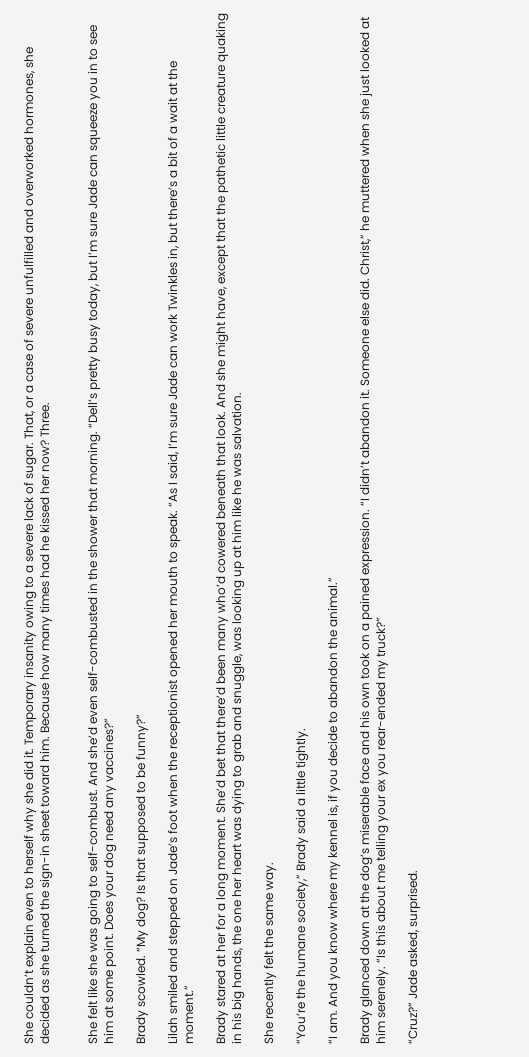She couldn’t explain even to herself why she did it. Temporary insanity owing to a severe lack of sugar. That, or a case of severe unfulfilled and overworked hormones, she decided as she turned the sign-in sheet toward him. Because how many times had he kissed her now? Three.


She felt like she was going to self-combust. And she’d even self-combusted in the shower that morning. “Dell’s pretty busy today, but I’m sure Jade can squeeze you in to see him at some point. Does your dog need any vaccines?”

Brady scowled. “My dog? Is that supposed to be funny?”

Lilah smiled and stepped on Jade’s foot when the receptionist opened her mouth to speak. “As I said, I’m sure Jade can work Twinkles in, but there’s a bit of a wait at the moment.”

Brady stared at her for a long moment. She’d bet that there’d been many who’d cowered beneath that look. And she might have, except that the pathetic little creature quaking in his big hands, the one her heart was dying to grab and snuggle, was looking up at him like he was salvation.

She recently felt the same way.

“You’re the humane society,” Brady said a little tightly.

“I am. And you know where my kennel is, if you decide to abandon the animal.”

Brady glanced down at the dog’s miserable face and his own took on a pained expression. “I didn’t abandon it. Someone else did. Christ,” he muttered when she just looked at him serenely. “Is this about me telling your ex you rear-ended my truck?”

“Cruz?” Jade asked, surprised.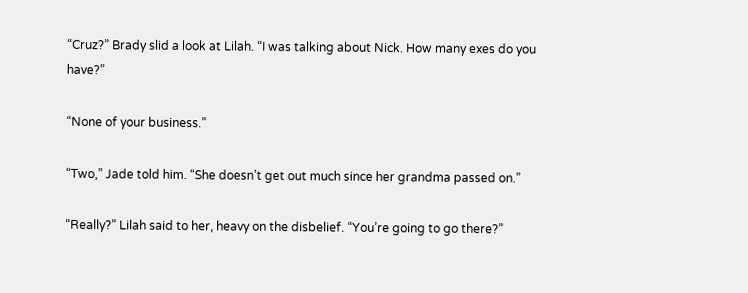“Cruz?” Brady slid a look at Lilah. “I was talking about Nick. How many exes do you have?”

“None of your business.”

“Two,” Jade told him. “She doesn’t get out much since her grandma passed on.”

“Really?” Lilah said to her, heavy on the disbelief. “You’re going to go there?”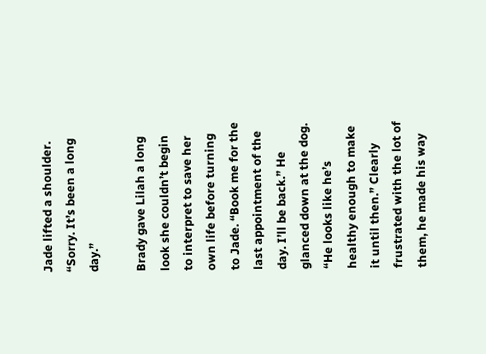Jade lifted a shoulder. “Sorry. It’s been a long day.”

Brady gave Lilah a long look she couldn’t begin to interpret to save her own life before turning to Jade. “Book me for the last appointment of the day. I’ll be back.” He glanced down at the dog. “He looks like he’s healthy enough to make it until then.” Clearly frustrated with the lot of them, he made his way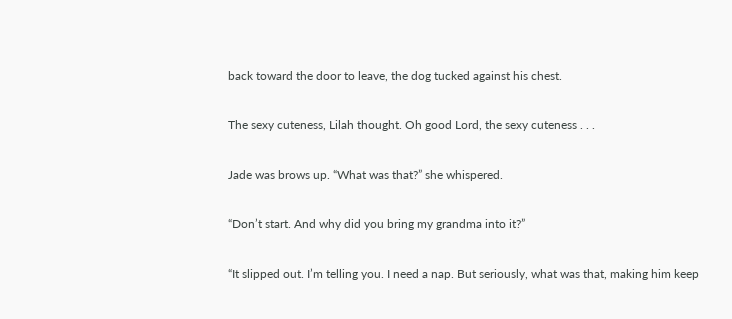back toward the door to leave, the dog tucked against his chest.

The sexy cuteness, Lilah thought. Oh good Lord, the sexy cuteness . . .

Jade was brows up. “What was that?” she whispered.

“Don’t start. And why did you bring my grandma into it?”

“It slipped out. I’m telling you. I need a nap. But seriously, what was that, making him keep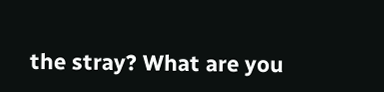the stray? What are you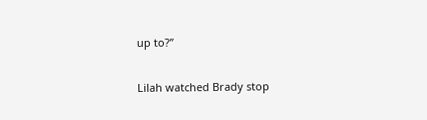up to?”

Lilah watched Brady stop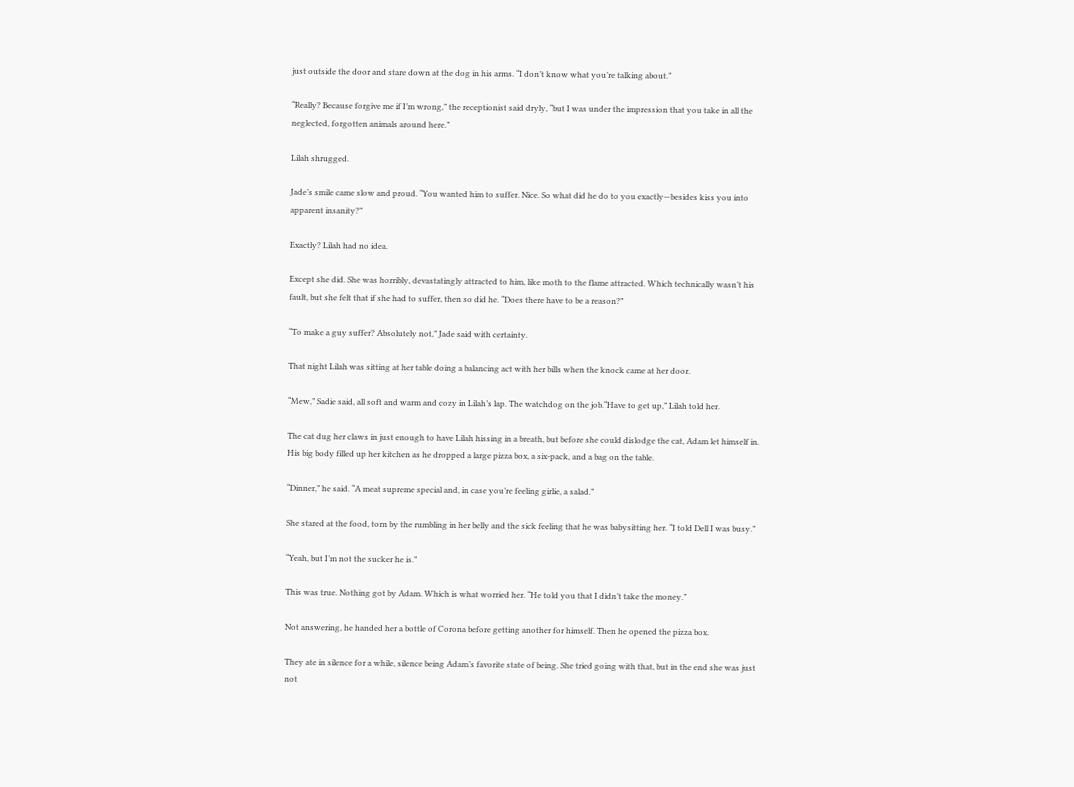just outside the door and stare down at the dog in his arms. “I don’t know what you’re talking about.”

“Really? Because forgive me if I’m wrong,” the receptionist said dryly, “but I was under the impression that you take in all the neglected, forgotten animals around here.”

Lilah shrugged.

Jade’s smile came slow and proud. “You wanted him to suffer. Nice. So what did he do to you exactly—besides kiss you into apparent insanity?”

Exactly? Lilah had no idea.

Except she did. She was horribly, devastatingly attracted to him, like moth to the flame attracted. Which technically wasn’t his fault, but she felt that if she had to suffer, then so did he. “Does there have to be a reason?”

“To make a guy suffer? Absolutely not,” Jade said with certainty.

That night Lilah was sitting at her table doing a balancing act with her bills when the knock came at her door.

“Mew,” Sadie said, all soft and warm and cozy in Lilah’s lap. The watchdog on the job.“Have to get up,” Lilah told her.

The cat dug her claws in just enough to have Lilah hissing in a breath, but before she could dislodge the cat, Adam let himself in. His big body filled up her kitchen as he dropped a large pizza box, a six-pack, and a bag on the table.

“Dinner,” he said. “A meat supreme special and, in case you’re feeling girlie, a salad.”

She stared at the food, torn by the rumbling in her belly and the sick feeling that he was babysitting her. “I told Dell I was busy.”

“Yeah, but I’m not the sucker he is.”

This was true. Nothing got by Adam. Which is what worried her. “He told you that I didn’t take the money.”

Not answering, he handed her a bottle of Corona before getting another for himself. Then he opened the pizza box.

They ate in silence for a while, silence being Adam’s favorite state of being. She tried going with that, but in the end she was just not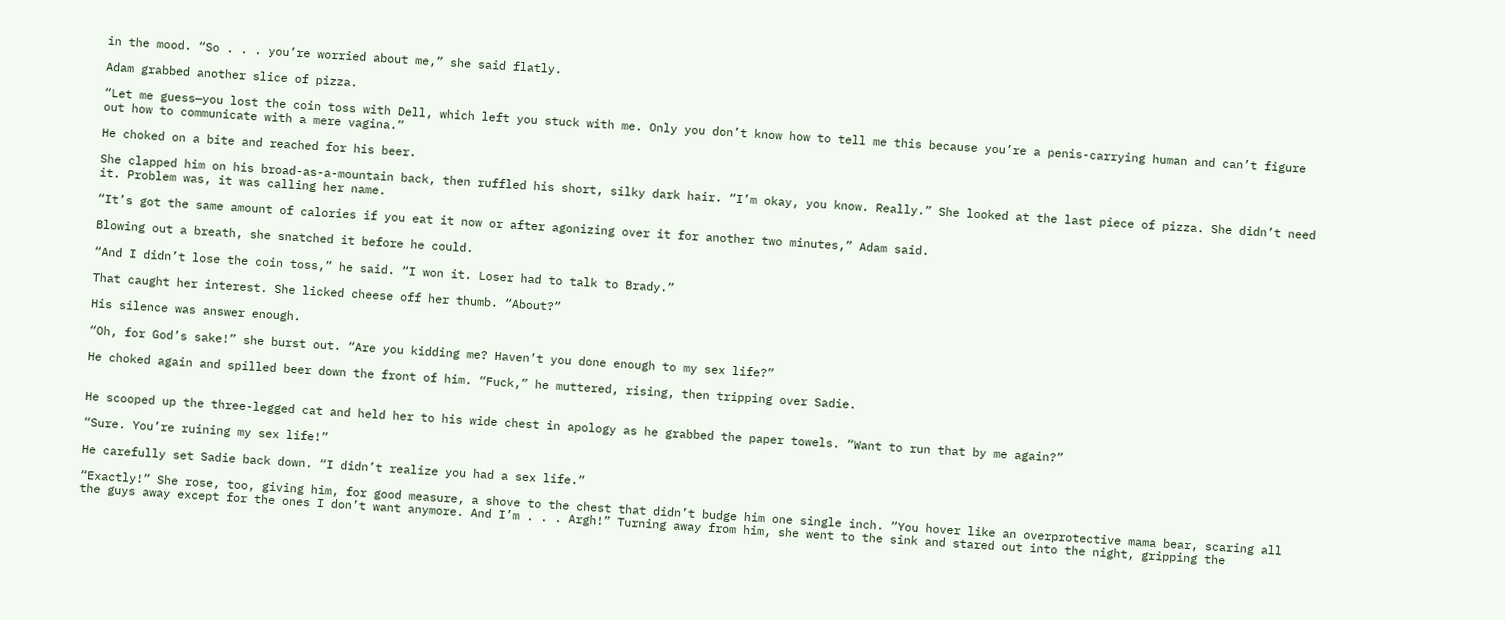in the mood. “So . . . you’re worried about me,” she said flatly.

Adam grabbed another slice of pizza.

“Let me guess—you lost the coin toss with Dell, which left you stuck with me. Only you don’t know how to tell me this because you’re a penis-carrying human and can’t figure out how to communicate with a mere vagina.”

He choked on a bite and reached for his beer.

She clapped him on his broad-as-a-mountain back, then ruffled his short, silky dark hair. “I’m okay, you know. Really.” She looked at the last piece of pizza. She didn’t need it. Problem was, it was calling her name.

“It’s got the same amount of calories if you eat it now or after agonizing over it for another two minutes,” Adam said.

Blowing out a breath, she snatched it before he could.

“And I didn’t lose the coin toss,” he said. “I won it. Loser had to talk to Brady.”

That caught her interest. She licked cheese off her thumb. “About?”

His silence was answer enough.

“Oh, for God’s sake!” she burst out. “Are you kidding me? Haven’t you done enough to my sex life?”

He choked again and spilled beer down the front of him. “Fuck,” he muttered, rising, then tripping over Sadie.


He scooped up the three-legged cat and held her to his wide chest in apology as he grabbed the paper towels. “Want to run that by me again?”

“Sure. You’re ruining my sex life!”

He carefully set Sadie back down. “I didn’t realize you had a sex life.”

“Exactly!” She rose, too, giving him, for good measure, a shove to the chest that didn’t budge him one single inch. “You hover like an overprotective mama bear, scaring all the guys away except for the ones I don’t want anymore. And I’m . . . Argh!” Turning away from him, she went to the sink and stared out into the night, gripping the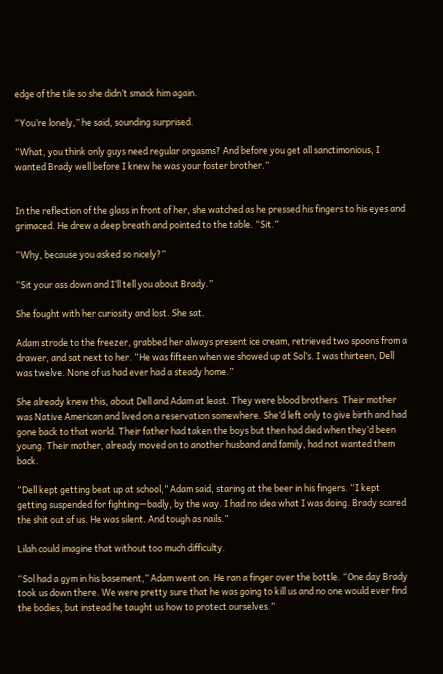edge of the tile so she didn’t smack him again.

“You’re lonely,” he said, sounding surprised.

“What, you think only guys need regular orgasms? And before you get all sanctimonious, I wanted Brady well before I knew he was your foster brother.”


In the reflection of the glass in front of her, she watched as he pressed his fingers to his eyes and grimaced. He drew a deep breath and pointed to the table. “Sit.”

“Why, because you asked so nicely?”

“Sit your ass down and I’ll tell you about Brady.”

She fought with her curiosity and lost. She sat.

Adam strode to the freezer, grabbed her always present ice cream, retrieved two spoons from a drawer, and sat next to her. “He was fifteen when we showed up at Sol’s. I was thirteen, Dell was twelve. None of us had ever had a steady home.”

She already knew this, about Dell and Adam at least. They were blood brothers. Their mother was Native American and lived on a reservation somewhere. She’d left only to give birth and had gone back to that world. Their father had taken the boys but then had died when they’d been young. Their mother, already moved on to another husband and family, had not wanted them back.

“Dell kept getting beat up at school,” Adam said, staring at the beer in his fingers. “I kept getting suspended for fighting—badly, by the way. I had no idea what I was doing. Brady scared the shit out of us. He was silent. And tough as nails.”

Lilah could imagine that without too much difficulty.

“Sol had a gym in his basement,” Adam went on. He ran a finger over the bottle. “One day Brady took us down there. We were pretty sure that he was going to kill us and no one would ever find the bodies, but instead he taught us how to protect ourselves.”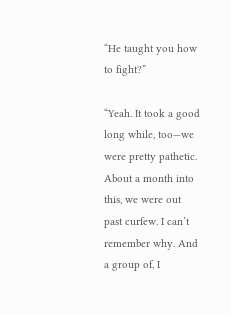“He taught you how to fight?”

“Yeah. It took a good long while, too—we were pretty pathetic. About a month into this, we were out past curfew. I can’t remember why. And a group of, I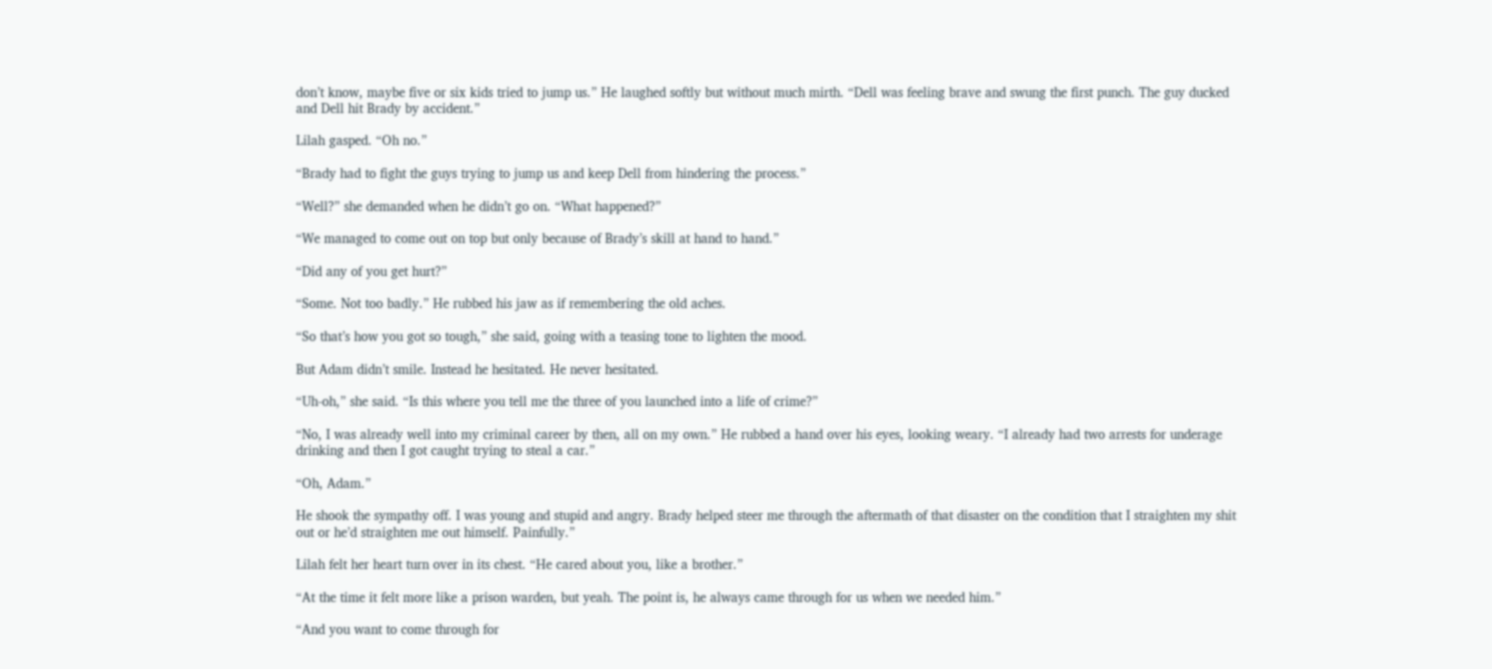don’t know, maybe five or six kids tried to jump us.” He laughed softly but without much mirth. “Dell was feeling brave and swung the first punch. The guy ducked and Dell hit Brady by accident.”

Lilah gasped. “Oh no.”

“Brady had to fight the guys trying to jump us and keep Dell from hindering the process.”

“Well?” she demanded when he didn’t go on. “What happened?”

“We managed to come out on top but only because of Brady’s skill at hand to hand.”

“Did any of you get hurt?”

“Some. Not too badly.” He rubbed his jaw as if remembering the old aches.

“So that’s how you got so tough,” she said, going with a teasing tone to lighten the mood.

But Adam didn’t smile. Instead he hesitated. He never hesitated.

“Uh-oh,” she said. “Is this where you tell me the three of you launched into a life of crime?”

“No, I was already well into my criminal career by then, all on my own.” He rubbed a hand over his eyes, looking weary. “I already had two arrests for underage drinking and then I got caught trying to steal a car.”

“Oh, Adam.”

He shook the sympathy off. I was young and stupid and angry. Brady helped steer me through the aftermath of that disaster on the condition that I straighten my shit out or he’d straighten me out himself. Painfully.”

Lilah felt her heart turn over in its chest. “He cared about you, like a brother.”

“At the time it felt more like a prison warden, but yeah. The point is, he always came through for us when we needed him.”

“And you want to come through for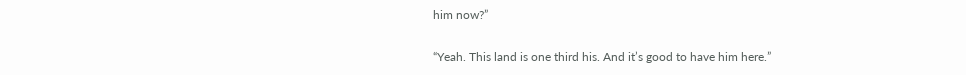him now?”

“Yeah. This land is one third his. And it’s good to have him here.”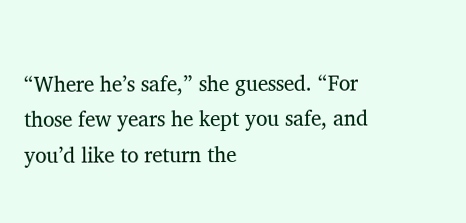“Where he’s safe,” she guessed. “For those few years he kept you safe, and you’d like to return the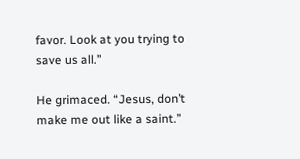favor. Look at you trying to save us all.”

He grimaced. “Jesus, don’t make me out like a saint.”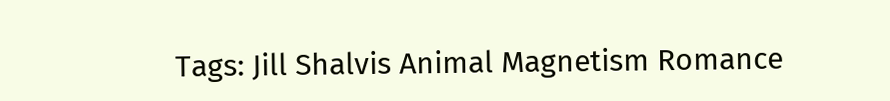Tags: Jill Shalvis Animal Magnetism Romance